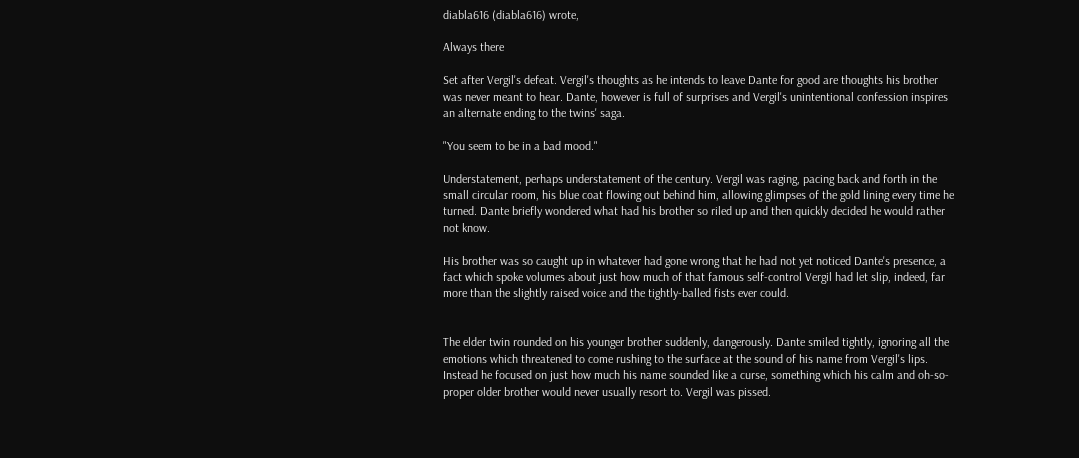diabla616 (diabla616) wrote,

Always there

Set after Vergil's defeat. Vergil's thoughts as he intends to leave Dante for good are thoughts his brother was never meant to hear. Dante, however is full of surprises and Vergil's unintentional confession inspires an alternate ending to the twins' saga.

"You seem to be in a bad mood."

Understatement, perhaps understatement of the century. Vergil was raging, pacing back and forth in the small circular room, his blue coat flowing out behind him, allowing glimpses of the gold lining every time he turned. Dante briefly wondered what had his brother so riled up and then quickly decided he would rather not know.

His brother was so caught up in whatever had gone wrong that he had not yet noticed Dante's presence, a fact which spoke volumes about just how much of that famous self-control Vergil had let slip, indeed, far more than the slightly raised voice and the tightly-balled fists ever could.


The elder twin rounded on his younger brother suddenly, dangerously. Dante smiled tightly, ignoring all the emotions which threatened to come rushing to the surface at the sound of his name from Vergil's lips. Instead he focused on just how much his name sounded like a curse, something which his calm and oh-so-proper older brother would never usually resort to. Vergil was pissed.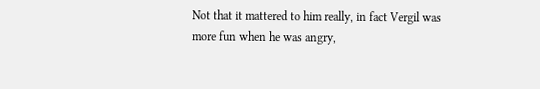Not that it mattered to him really, in fact Vergil was more fun when he was angry,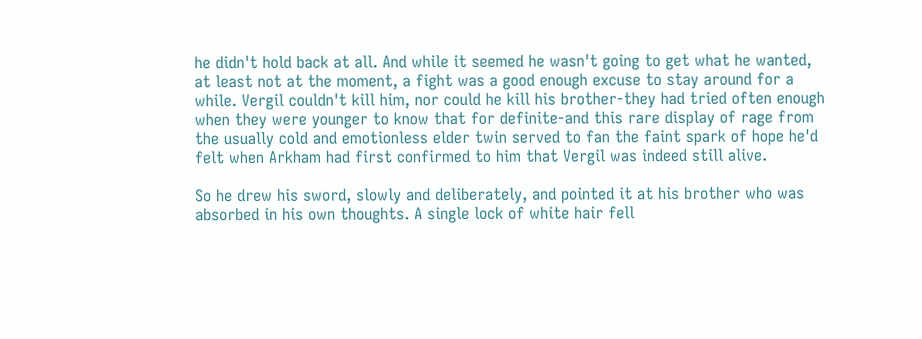he didn't hold back at all. And while it seemed he wasn't going to get what he wanted, at least not at the moment, a fight was a good enough excuse to stay around for a while. Vergil couldn't kill him, nor could he kill his brother-they had tried often enough when they were younger to know that for definite-and this rare display of rage from the usually cold and emotionless elder twin served to fan the faint spark of hope he'd felt when Arkham had first confirmed to him that Vergil was indeed still alive.

So he drew his sword, slowly and deliberately, and pointed it at his brother who was absorbed in his own thoughts. A single lock of white hair fell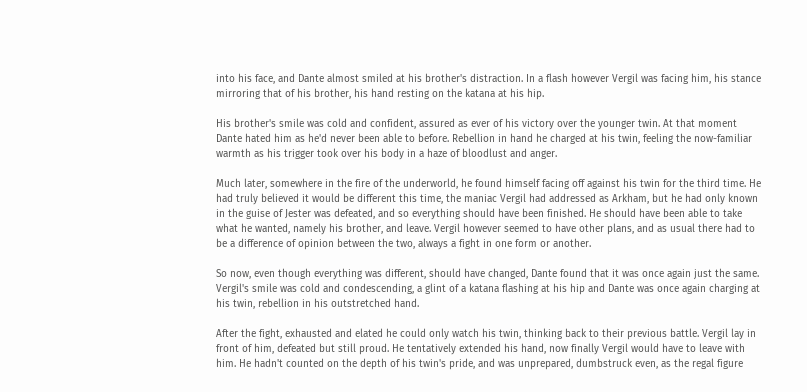into his face, and Dante almost smiled at his brother's distraction. In a flash however Vergil was facing him, his stance mirroring that of his brother, his hand resting on the katana at his hip.

His brother's smile was cold and confident, assured as ever of his victory over the younger twin. At that moment Dante hated him as he'd never been able to before. Rebellion in hand he charged at his twin, feeling the now-familiar warmth as his trigger took over his body in a haze of bloodlust and anger.

Much later, somewhere in the fire of the underworld, he found himself facing off against his twin for the third time. He had truly believed it would be different this time, the maniac Vergil had addressed as Arkham, but he had only known in the guise of Jester was defeated, and so everything should have been finished. He should have been able to take what he wanted, namely his brother, and leave. Vergil however seemed to have other plans, and as usual there had to be a difference of opinion between the two, always a fight in one form or another.

So now, even though everything was different, should have changed, Dante found that it was once again just the same. Vergil's smile was cold and condescending, a glint of a katana flashing at his hip and Dante was once again charging at his twin, rebellion in his outstretched hand.

After the fight, exhausted and elated he could only watch his twin, thinking back to their previous battle. Vergil lay in front of him, defeated but still proud. He tentatively extended his hand, now finally Vergil would have to leave with him. He hadn't counted on the depth of his twin's pride, and was unprepared, dumbstruck even, as the regal figure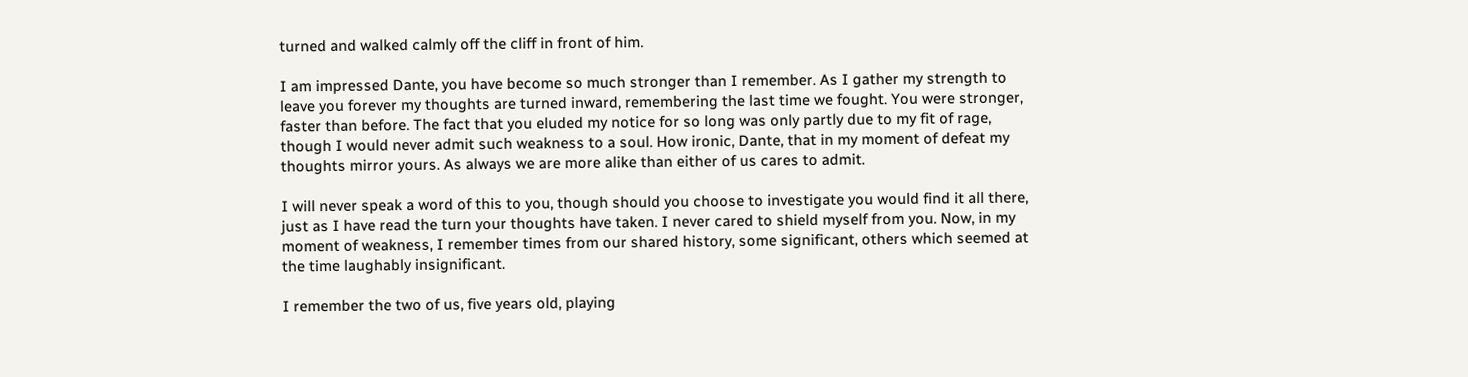turned and walked calmly off the cliff in front of him.

I am impressed Dante, you have become so much stronger than I remember. As I gather my strength to leave you forever my thoughts are turned inward, remembering the last time we fought. You were stronger, faster than before. The fact that you eluded my notice for so long was only partly due to my fit of rage, though I would never admit such weakness to a soul. How ironic, Dante, that in my moment of defeat my thoughts mirror yours. As always we are more alike than either of us cares to admit.

I will never speak a word of this to you, though should you choose to investigate you would find it all there, just as I have read the turn your thoughts have taken. I never cared to shield myself from you. Now, in my moment of weakness, I remember times from our shared history, some significant, others which seemed at the time laughably insignificant.

I remember the two of us, five years old, playing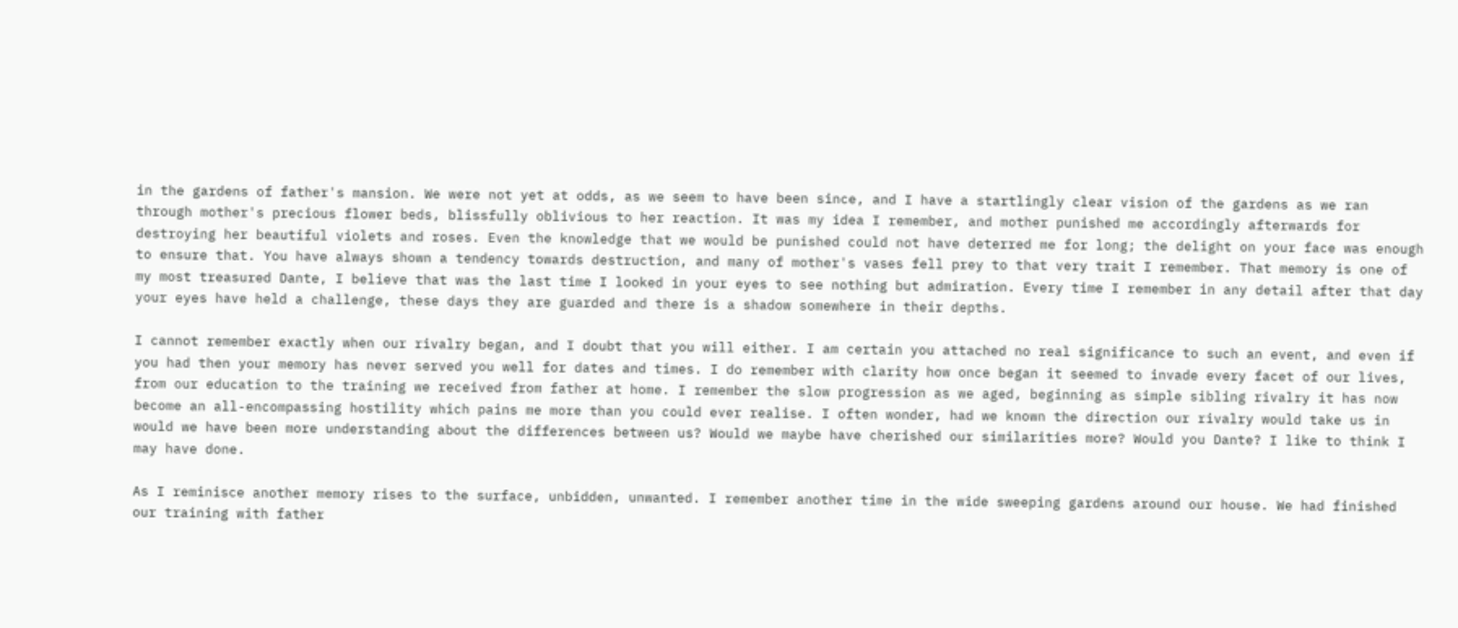in the gardens of father's mansion. We were not yet at odds, as we seem to have been since, and I have a startlingly clear vision of the gardens as we ran through mother's precious flower beds, blissfully oblivious to her reaction. It was my idea I remember, and mother punished me accordingly afterwards for destroying her beautiful violets and roses. Even the knowledge that we would be punished could not have deterred me for long; the delight on your face was enough to ensure that. You have always shown a tendency towards destruction, and many of mother's vases fell prey to that very trait I remember. That memory is one of my most treasured Dante, I believe that was the last time I looked in your eyes to see nothing but admiration. Every time I remember in any detail after that day your eyes have held a challenge, these days they are guarded and there is a shadow somewhere in their depths.

I cannot remember exactly when our rivalry began, and I doubt that you will either. I am certain you attached no real significance to such an event, and even if you had then your memory has never served you well for dates and times. I do remember with clarity how once began it seemed to invade every facet of our lives, from our education to the training we received from father at home. I remember the slow progression as we aged, beginning as simple sibling rivalry it has now become an all-encompassing hostility which pains me more than you could ever realise. I often wonder, had we known the direction our rivalry would take us in would we have been more understanding about the differences between us? Would we maybe have cherished our similarities more? Would you Dante? I like to think I may have done.

As I reminisce another memory rises to the surface, unbidden, unwanted. I remember another time in the wide sweeping gardens around our house. We had finished our training with father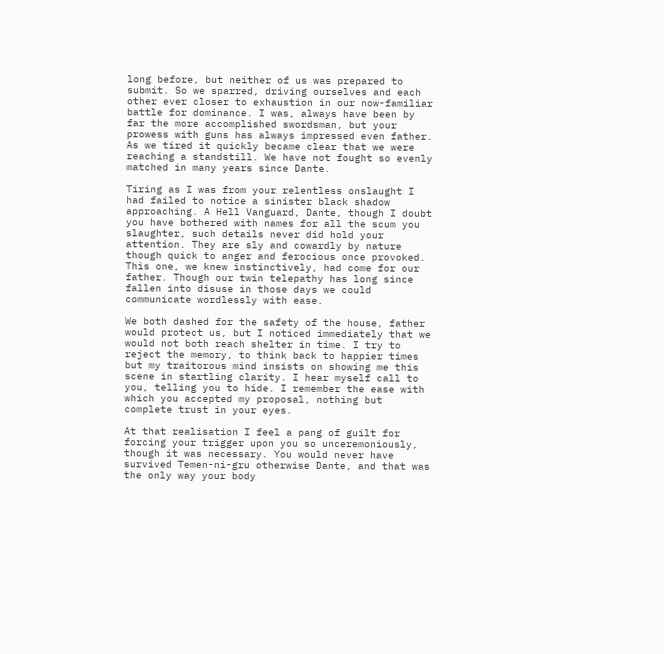long before, but neither of us was prepared to submit. So we sparred, driving ourselves and each other ever closer to exhaustion in our now-familiar battle for dominance. I was, always have been by far the more accomplished swordsman, but your prowess with guns has always impressed even father. As we tired it quickly became clear that we were reaching a standstill. We have not fought so evenly matched in many years since Dante.

Tiring as I was from your relentless onslaught I had failed to notice a sinister black shadow approaching. A Hell Vanguard, Dante, though I doubt you have bothered with names for all the scum you slaughter, such details never did hold your attention. They are sly and cowardly by nature though quick to anger and ferocious once provoked. This one, we knew instinctively, had come for our father. Though our twin telepathy has long since fallen into disuse in those days we could communicate wordlessly with ease.

We both dashed for the safety of the house, father would protect us, but I noticed immediately that we would not both reach shelter in time. I try to reject the memory, to think back to happier times but my traitorous mind insists on showing me this scene in startling clarity. I hear myself call to you, telling you to hide. I remember the ease with which you accepted my proposal, nothing but complete trust in your eyes.

At that realisation I feel a pang of guilt for forcing your trigger upon you so unceremoniously, though it was necessary. You would never have survived Temen-ni-gru otherwise Dante, and that was the only way your body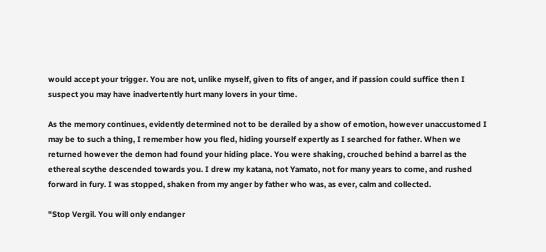would accept your trigger. You are not, unlike myself, given to fits of anger, and if passion could suffice then I suspect you may have inadvertently hurt many lovers in your time.

As the memory continues, evidently determined not to be derailed by a show of emotion, however unaccustomed I may be to such a thing, I remember how you fled, hiding yourself expertly as I searched for father. When we returned however the demon had found your hiding place. You were shaking, crouched behind a barrel as the ethereal scythe descended towards you. I drew my katana, not Yamato, not for many years to come, and rushed forward in fury. I was stopped, shaken from my anger by father who was, as ever, calm and collected.

"Stop Vergil. You will only endanger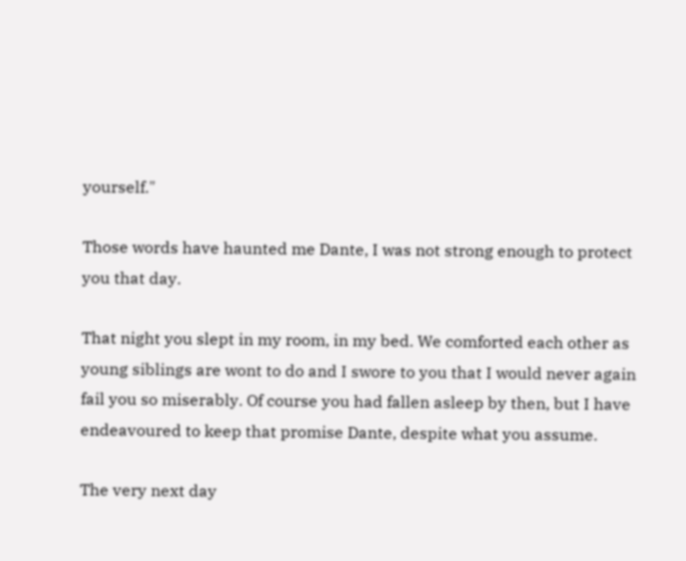yourself."

Those words have haunted me Dante, I was not strong enough to protect you that day.

That night you slept in my room, in my bed. We comforted each other as young siblings are wont to do and I swore to you that I would never again fail you so miserably. Of course you had fallen asleep by then, but I have endeavoured to keep that promise Dante, despite what you assume.

The very next day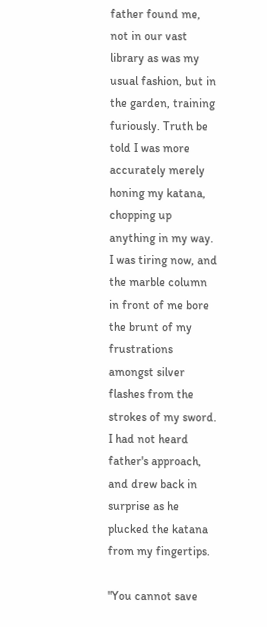father found me, not in our vast library as was my usual fashion, but in the garden, training furiously. Truth be told I was more accurately merely honing my katana, chopping up anything in my way. I was tiring now, and the marble column in front of me bore the brunt of my frustrations amongst silver flashes from the strokes of my sword. I had not heard father's approach, and drew back in surprise as he plucked the katana from my fingertips.

"You cannot save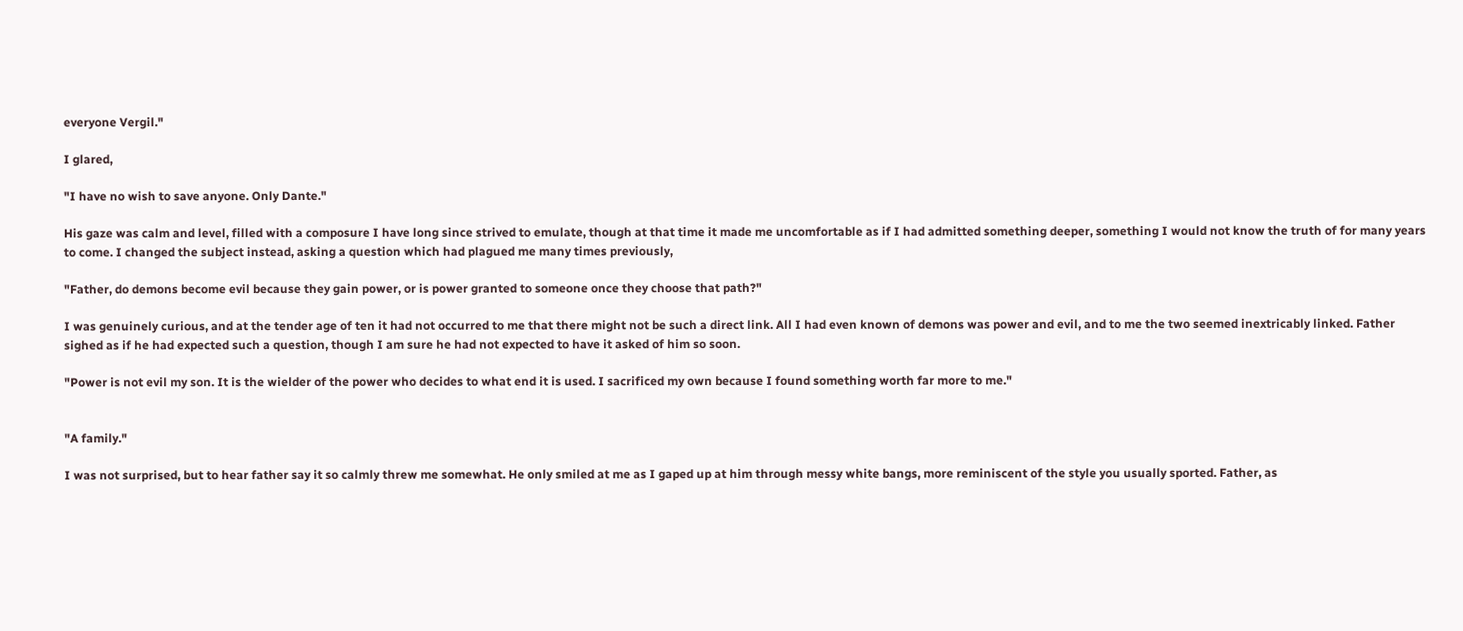everyone Vergil."

I glared,

"I have no wish to save anyone. Only Dante."

His gaze was calm and level, filled with a composure I have long since strived to emulate, though at that time it made me uncomfortable as if I had admitted something deeper, something I would not know the truth of for many years to come. I changed the subject instead, asking a question which had plagued me many times previously,

"Father, do demons become evil because they gain power, or is power granted to someone once they choose that path?"

I was genuinely curious, and at the tender age of ten it had not occurred to me that there might not be such a direct link. All I had even known of demons was power and evil, and to me the two seemed inextricably linked. Father sighed as if he had expected such a question, though I am sure he had not expected to have it asked of him so soon.

"Power is not evil my son. It is the wielder of the power who decides to what end it is used. I sacrificed my own because I found something worth far more to me."


"A family."

I was not surprised, but to hear father say it so calmly threw me somewhat. He only smiled at me as I gaped up at him through messy white bangs, more reminiscent of the style you usually sported. Father, as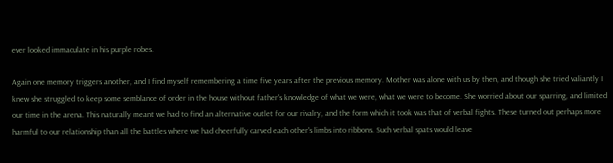ever looked immaculate in his purple robes.

Again one memory triggers another, and I find myself remembering a time five years after the previous memory. Mother was alone with us by then, and though she tried valiantly I knew she struggled to keep some semblance of order in the house without father's knowledge of what we were, what we were to become. She worried about our sparring, and limited our time in the arena. This naturally meant we had to find an alternative outlet for our rivalry, and the form which it took was that of verbal fights. These turned out perhaps more harmful to our relationship than all the battles where we had cheerfully carved each other's limbs into ribbons. Such verbal spats would leave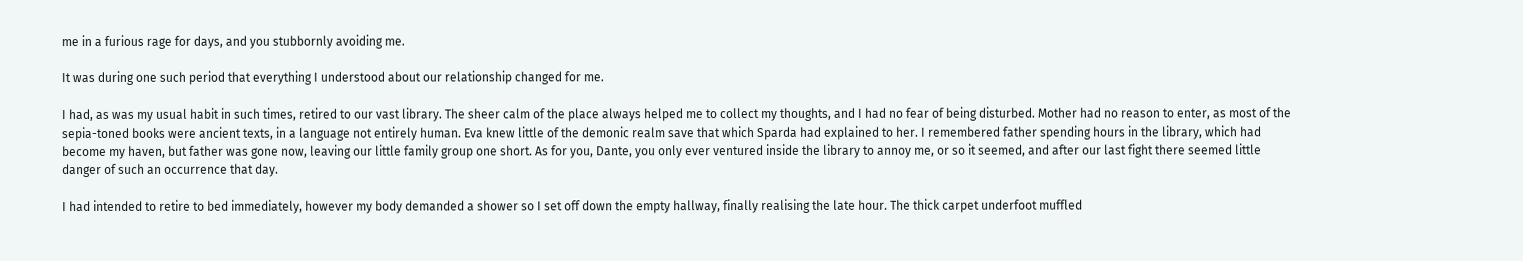me in a furious rage for days, and you stubbornly avoiding me.

It was during one such period that everything I understood about our relationship changed for me.

I had, as was my usual habit in such times, retired to our vast library. The sheer calm of the place always helped me to collect my thoughts, and I had no fear of being disturbed. Mother had no reason to enter, as most of the sepia-toned books were ancient texts, in a language not entirely human. Eva knew little of the demonic realm save that which Sparda had explained to her. I remembered father spending hours in the library, which had become my haven, but father was gone now, leaving our little family group one short. As for you, Dante, you only ever ventured inside the library to annoy me, or so it seemed, and after our last fight there seemed little danger of such an occurrence that day.

I had intended to retire to bed immediately, however my body demanded a shower so I set off down the empty hallway, finally realising the late hour. The thick carpet underfoot muffled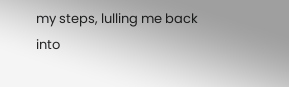my steps, lulling me back into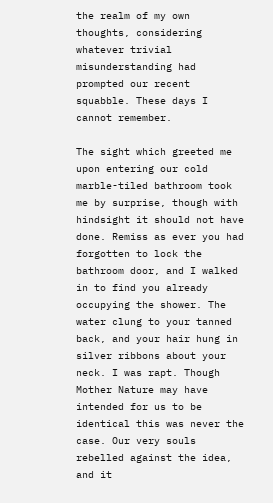the realm of my own thoughts, considering whatever trivial misunderstanding had prompted our recent squabble. These days I cannot remember.

The sight which greeted me upon entering our cold marble-tiled bathroom took me by surprise, though with hindsight it should not have done. Remiss as ever you had forgotten to lock the bathroom door, and I walked in to find you already occupying the shower. The water clung to your tanned back, and your hair hung in silver ribbons about your neck. I was rapt. Though Mother Nature may have intended for us to be identical this was never the case. Our very souls rebelled against the idea, and it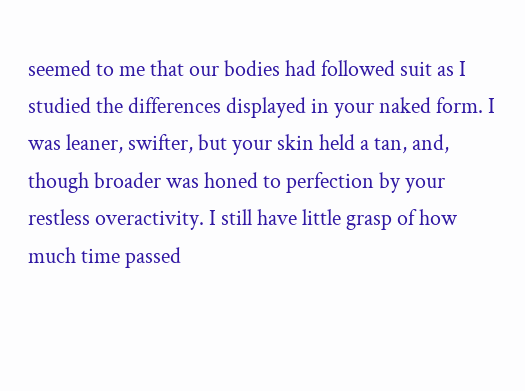seemed to me that our bodies had followed suit as I studied the differences displayed in your naked form. I was leaner, swifter, but your skin held a tan, and, though broader was honed to perfection by your restless overactivity. I still have little grasp of how much time passed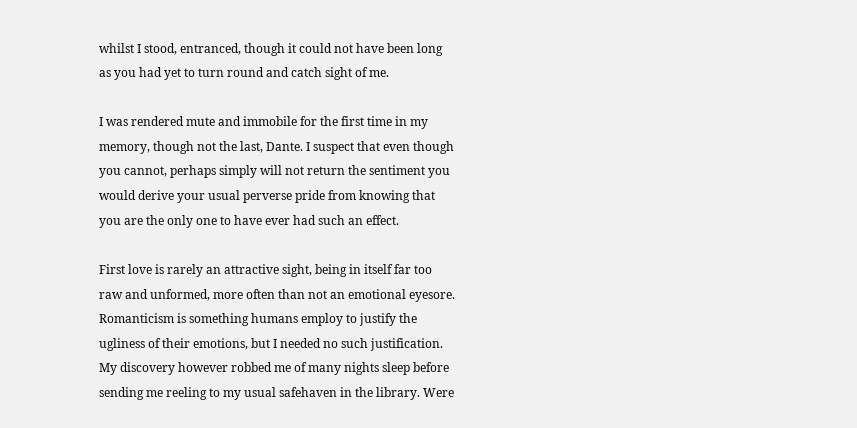whilst I stood, entranced, though it could not have been long as you had yet to turn round and catch sight of me.

I was rendered mute and immobile for the first time in my memory, though not the last, Dante. I suspect that even though you cannot, perhaps simply will not return the sentiment you would derive your usual perverse pride from knowing that you are the only one to have ever had such an effect.

First love is rarely an attractive sight, being in itself far too raw and unformed, more often than not an emotional eyesore. Romanticism is something humans employ to justify the ugliness of their emotions, but I needed no such justification. My discovery however robbed me of many nights sleep before sending me reeling to my usual safehaven in the library. Were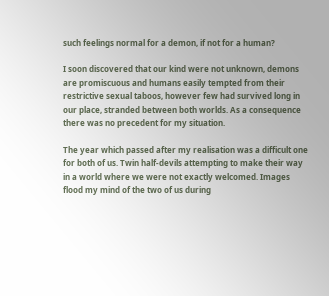such feelings normal for a demon, if not for a human?

I soon discovered that our kind were not unknown, demons are promiscuous and humans easily tempted from their restrictive sexual taboos, however few had survived long in our place, stranded between both worlds. As a consequence there was no precedent for my situation.

The year which passed after my realisation was a difficult one for both of us. Twin half-devils attempting to make their way in a world where we were not exactly welcomed. Images flood my mind of the two of us during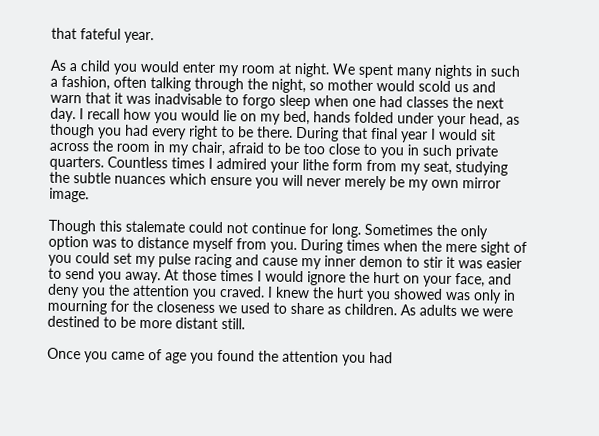that fateful year.

As a child you would enter my room at night. We spent many nights in such a fashion, often talking through the night, so mother would scold us and warn that it was inadvisable to forgo sleep when one had classes the next day. I recall how you would lie on my bed, hands folded under your head, as though you had every right to be there. During that final year I would sit across the room in my chair, afraid to be too close to you in such private quarters. Countless times I admired your lithe form from my seat, studying the subtle nuances which ensure you will never merely be my own mirror image.

Though this stalemate could not continue for long. Sometimes the only option was to distance myself from you. During times when the mere sight of you could set my pulse racing and cause my inner demon to stir it was easier to send you away. At those times I would ignore the hurt on your face, and deny you the attention you craved. I knew the hurt you showed was only in mourning for the closeness we used to share as children. As adults we were destined to be more distant still.

Once you came of age you found the attention you had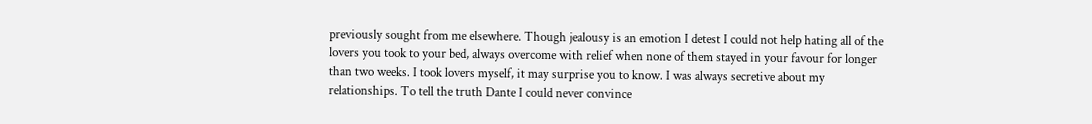previously sought from me elsewhere. Though jealousy is an emotion I detest I could not help hating all of the lovers you took to your bed, always overcome with relief when none of them stayed in your favour for longer than two weeks. I took lovers myself, it may surprise you to know. I was always secretive about my relationships. To tell the truth Dante I could never convince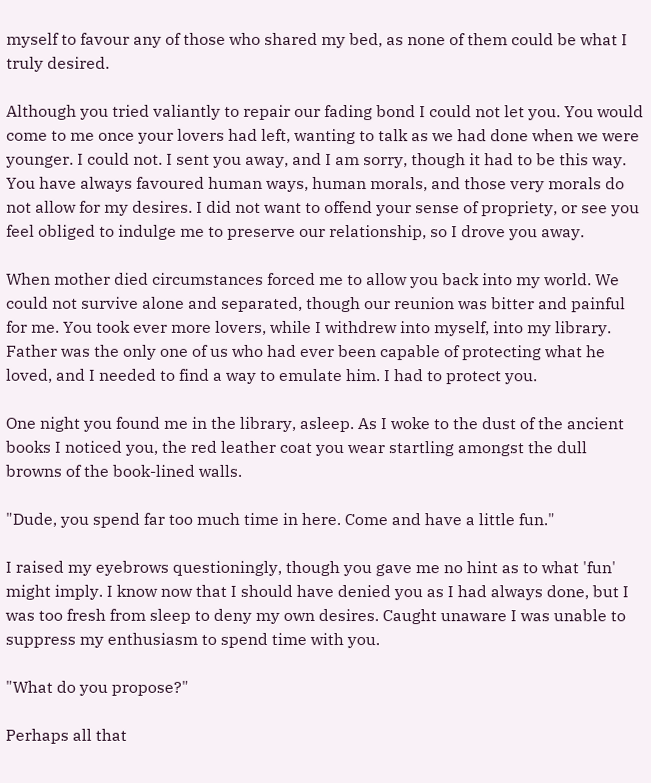myself to favour any of those who shared my bed, as none of them could be what I truly desired.

Although you tried valiantly to repair our fading bond I could not let you. You would come to me once your lovers had left, wanting to talk as we had done when we were younger. I could not. I sent you away, and I am sorry, though it had to be this way. You have always favoured human ways, human morals, and those very morals do not allow for my desires. I did not want to offend your sense of propriety, or see you feel obliged to indulge me to preserve our relationship, so I drove you away.

When mother died circumstances forced me to allow you back into my world. We could not survive alone and separated, though our reunion was bitter and painful for me. You took ever more lovers, while I withdrew into myself, into my library. Father was the only one of us who had ever been capable of protecting what he loved, and I needed to find a way to emulate him. I had to protect you.

One night you found me in the library, asleep. As I woke to the dust of the ancient books I noticed you, the red leather coat you wear startling amongst the dull browns of the book-lined walls.

"Dude, you spend far too much time in here. Come and have a little fun."

I raised my eyebrows questioningly, though you gave me no hint as to what 'fun' might imply. I know now that I should have denied you as I had always done, but I was too fresh from sleep to deny my own desires. Caught unaware I was unable to suppress my enthusiasm to spend time with you.

"What do you propose?"

Perhaps all that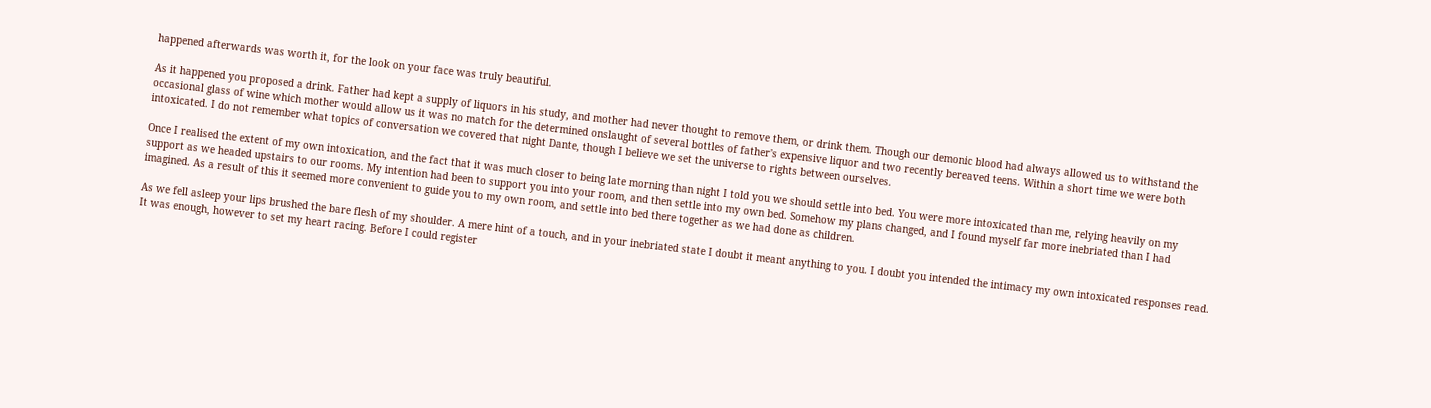happened afterwards was worth it, for the look on your face was truly beautiful.

As it happened you proposed a drink. Father had kept a supply of liquors in his study, and mother had never thought to remove them, or drink them. Though our demonic blood had always allowed us to withstand the occasional glass of wine which mother would allow us it was no match for the determined onslaught of several bottles of father's expensive liquor and two recently bereaved teens. Within a short time we were both intoxicated. I do not remember what topics of conversation we covered that night Dante, though I believe we set the universe to rights between ourselves.

Once I realised the extent of my own intoxication, and the fact that it was much closer to being late morning than night I told you we should settle into bed. You were more intoxicated than me, relying heavily on my support as we headed upstairs to our rooms. My intention had been to support you into your room, and then settle into my own bed. Somehow my plans changed, and I found myself far more inebriated than I had imagined. As a result of this it seemed more convenient to guide you to my own room, and settle into bed there together as we had done as children.

As we fell asleep your lips brushed the bare flesh of my shoulder. A mere hint of a touch, and in your inebriated state I doubt it meant anything to you. I doubt you intended the intimacy my own intoxicated responses read. It was enough, however to set my heart racing. Before I could register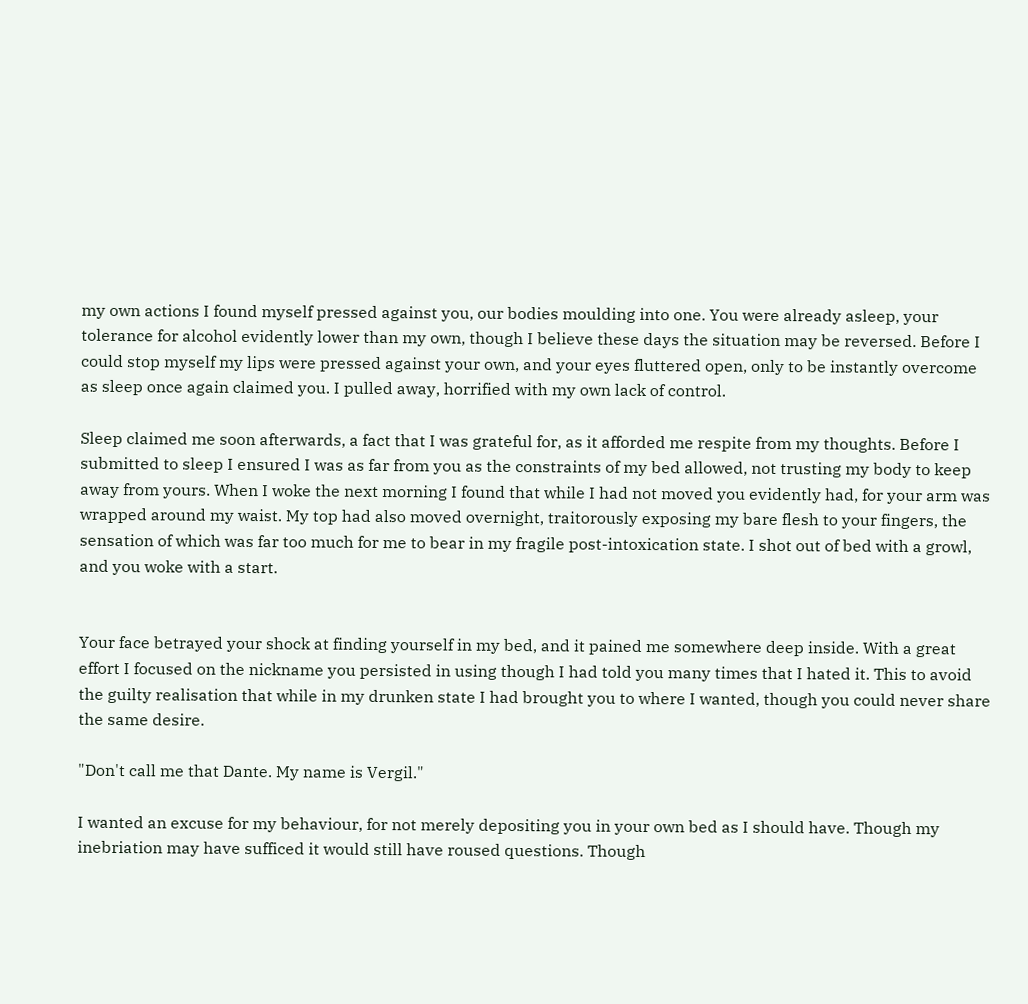my own actions I found myself pressed against you, our bodies moulding into one. You were already asleep, your tolerance for alcohol evidently lower than my own, though I believe these days the situation may be reversed. Before I could stop myself my lips were pressed against your own, and your eyes fluttered open, only to be instantly overcome as sleep once again claimed you. I pulled away, horrified with my own lack of control.

Sleep claimed me soon afterwards, a fact that I was grateful for, as it afforded me respite from my thoughts. Before I submitted to sleep I ensured I was as far from you as the constraints of my bed allowed, not trusting my body to keep away from yours. When I woke the next morning I found that while I had not moved you evidently had, for your arm was wrapped around my waist. My top had also moved overnight, traitorously exposing my bare flesh to your fingers, the sensation of which was far too much for me to bear in my fragile post-intoxication state. I shot out of bed with a growl, and you woke with a start.


Your face betrayed your shock at finding yourself in my bed, and it pained me somewhere deep inside. With a great effort I focused on the nickname you persisted in using though I had told you many times that I hated it. This to avoid the guilty realisation that while in my drunken state I had brought you to where I wanted, though you could never share the same desire.

"Don't call me that Dante. My name is Vergil."

I wanted an excuse for my behaviour, for not merely depositing you in your own bed as I should have. Though my inebriation may have sufficed it would still have roused questions. Though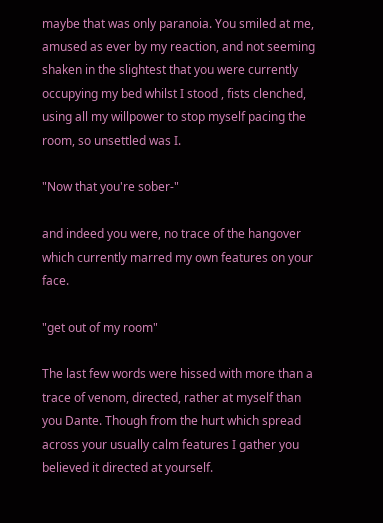maybe that was only paranoia. You smiled at me, amused as ever by my reaction, and not seeming shaken in the slightest that you were currently occupying my bed whilst I stood , fists clenched, using all my willpower to stop myself pacing the room, so unsettled was I.

"Now that you're sober-"

and indeed you were, no trace of the hangover which currently marred my own features on your face.

"get out of my room"

The last few words were hissed with more than a trace of venom, directed, rather at myself than you Dante. Though from the hurt which spread across your usually calm features I gather you believed it directed at yourself.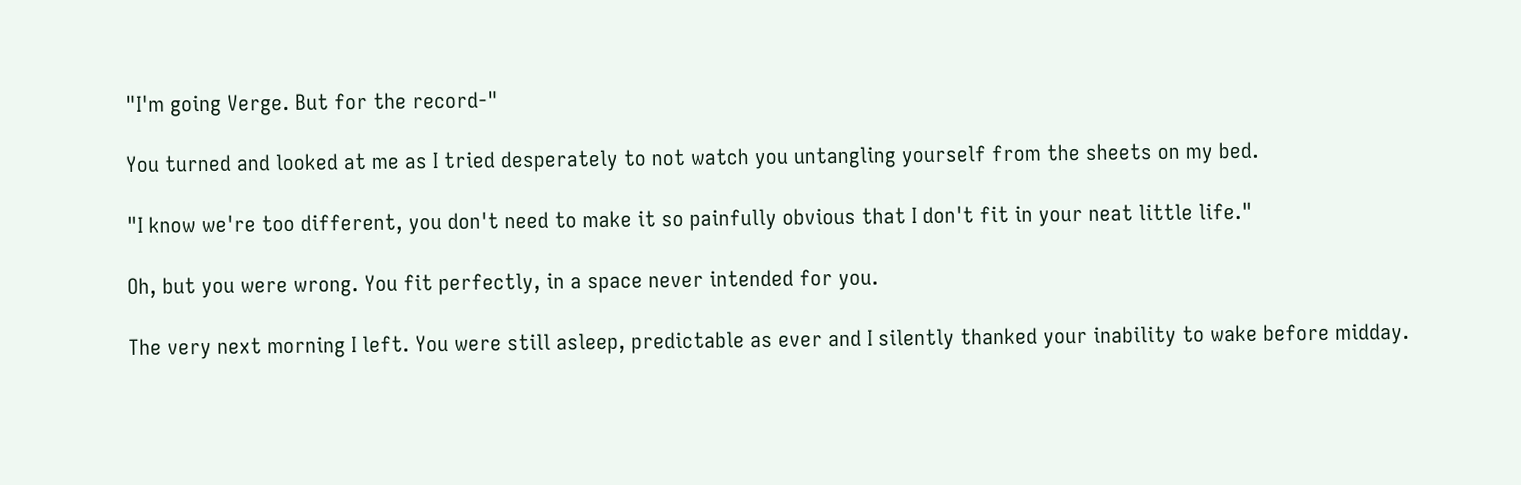"I'm going Verge. But for the record-"

You turned and looked at me as I tried desperately to not watch you untangling yourself from the sheets on my bed.

"I know we're too different, you don't need to make it so painfully obvious that I don't fit in your neat little life."

Oh, but you were wrong. You fit perfectly, in a space never intended for you.

The very next morning I left. You were still asleep, predictable as ever and I silently thanked your inability to wake before midday.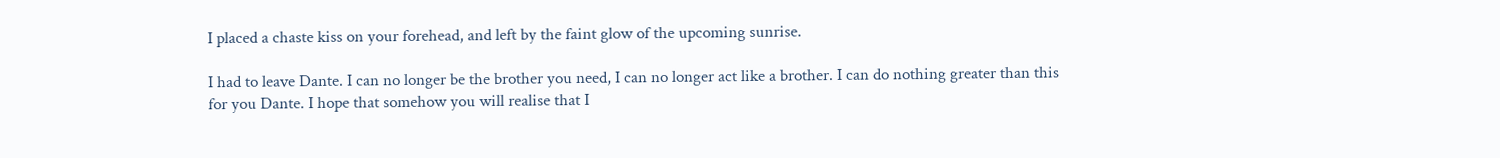I placed a chaste kiss on your forehead, and left by the faint glow of the upcoming sunrise.

I had to leave Dante. I can no longer be the brother you need, I can no longer act like a brother. I can do nothing greater than this for you Dante. I hope that somehow you will realise that I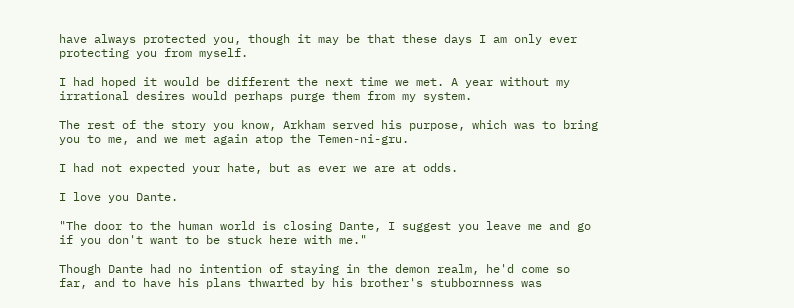have always protected you, though it may be that these days I am only ever protecting you from myself.

I had hoped it would be different the next time we met. A year without my irrational desires would perhaps purge them from my system.

The rest of the story you know, Arkham served his purpose, which was to bring you to me, and we met again atop the Temen-ni-gru.

I had not expected your hate, but as ever we are at odds.

I love you Dante.

"The door to the human world is closing Dante, I suggest you leave me and go if you don't want to be stuck here with me."

Though Dante had no intention of staying in the demon realm, he'd come so far, and to have his plans thwarted by his brother's stubbornness was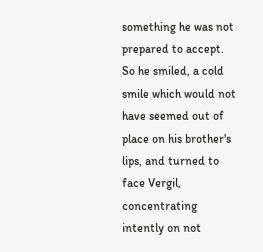something he was not prepared to accept. So he smiled, a cold smile which would not have seemed out of place on his brother's lips, and turned to face Vergil, concentrating intently on not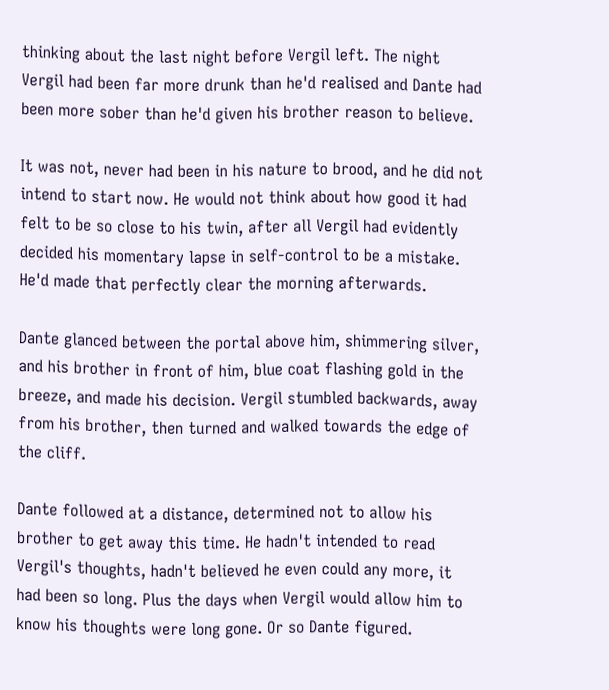thinking about the last night before Vergil left. The night Vergil had been far more drunk than he'd realised and Dante had been more sober than he'd given his brother reason to believe.

It was not, never had been in his nature to brood, and he did not intend to start now. He would not think about how good it had felt to be so close to his twin, after all Vergil had evidently decided his momentary lapse in self-control to be a mistake. He'd made that perfectly clear the morning afterwards.

Dante glanced between the portal above him, shimmering silver, and his brother in front of him, blue coat flashing gold in the breeze, and made his decision. Vergil stumbled backwards, away from his brother, then turned and walked towards the edge of the cliff.

Dante followed at a distance, determined not to allow his brother to get away this time. He hadn't intended to read Vergil's thoughts, hadn't believed he even could any more, it had been so long. Plus the days when Vergil would allow him to know his thoughts were long gone. Or so Dante figured.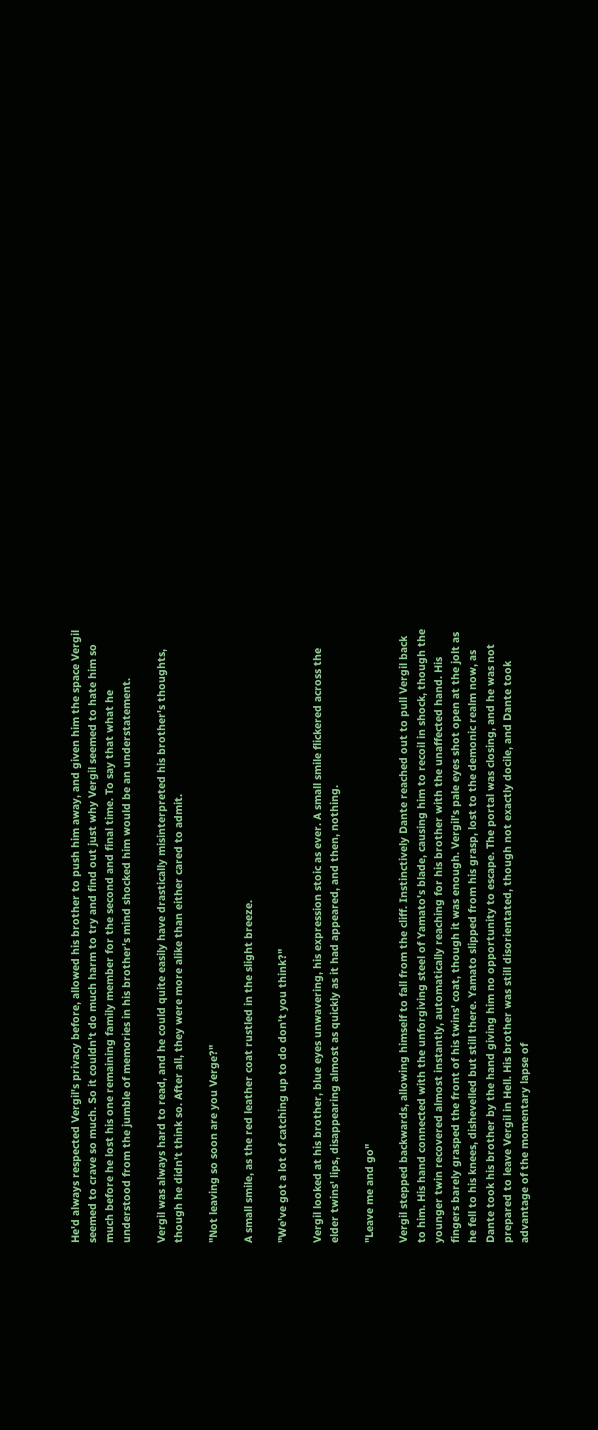He'd always respected Vergil's privacy before, allowed his brother to push him away, and given him the space Vergil seemed to crave so much. So it couldn't do much harm to try and find out just why Vergil seemed to hate him so much before he lost his one remaining family member for the second and final time. To say that what he understood from the jumble of memories in his brother's mind shocked him would be an understatement.

Vergil was always hard to read, and he could quite easily have drastically misinterpreted his brother's thoughts, though he didn't think so. After all, they were more alike than either cared to admit.

"Not leaving so soon are you Verge?"

A small smile, as the red leather coat rustled in the slight breeze.

"We've got a lot of catching up to do don't you think?"

Vergil looked at his brother, blue eyes unwavering, his expression stoic as ever. A small smile flickered across the elder twins' lips, disappearing almost as quickly as it had appeared, and then, nothing.

"Leave me and go"

Vergil stepped backwards, allowing himself to fall from the cliff. Instinctively Dante reached out to pull Vergil back to him. His hand connected with the unforgiving steel of Yamato's blade, causing him to recoil in shock, though the younger twin recovered almost instantly, automatically reaching for his brother with the unaffected hand. His fingers barely grasped the front of his twins' coat, though it was enough. Vergil's pale eyes shot open at the jolt as he fell to his knees, dishevelled but still there. Yamato slipped from his grasp, lost to the demonic realm now, as Dante took his brother by the hand giving him no opportunity to escape. The portal was closing, and he was not prepared to leave Vergil in Hell. His brother was still disorientated, though not exactly docile, and Dante took advantage of the momentary lapse of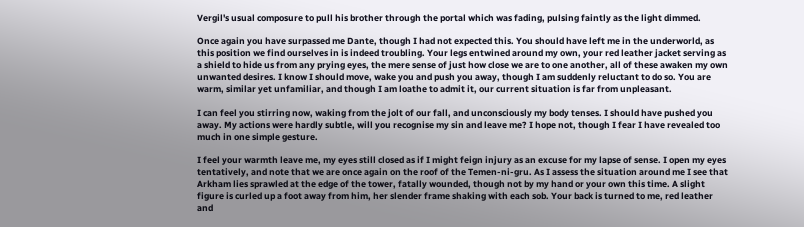Vergil's usual composure to pull his brother through the portal which was fading, pulsing faintly as the light dimmed.

Once again you have surpassed me Dante, though I had not expected this. You should have left me in the underworld, as this position we find ourselves in is indeed troubling. Your legs entwined around my own, your red leather jacket serving as a shield to hide us from any prying eyes, the mere sense of just how close we are to one another, all of these awaken my own unwanted desires. I know I should move, wake you and push you away, though I am suddenly reluctant to do so. You are warm, similar yet unfamiliar, and though I am loathe to admit it, our current situation is far from unpleasant.

I can feel you stirring now, waking from the jolt of our fall, and unconsciously my body tenses. I should have pushed you away. My actions were hardly subtle, will you recognise my sin and leave me? I hope not, though I fear I have revealed too much in one simple gesture.

I feel your warmth leave me, my eyes still closed as if I might feign injury as an excuse for my lapse of sense. I open my eyes tentatively, and note that we are once again on the roof of the Temen-ni-gru. As I assess the situation around me I see that Arkham lies sprawled at the edge of the tower, fatally wounded, though not by my hand or your own this time. A slight figure is curled up a foot away from him, her slender frame shaking with each sob. Your back is turned to me, red leather and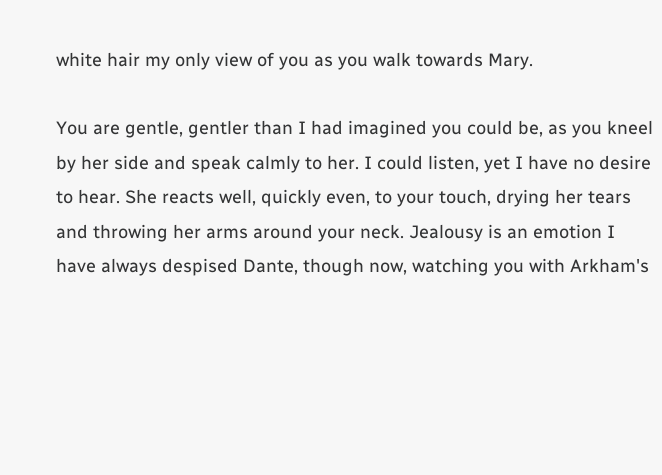white hair my only view of you as you walk towards Mary.

You are gentle, gentler than I had imagined you could be, as you kneel by her side and speak calmly to her. I could listen, yet I have no desire to hear. She reacts well, quickly even, to your touch, drying her tears and throwing her arms around your neck. Jealousy is an emotion I have always despised Dante, though now, watching you with Arkham's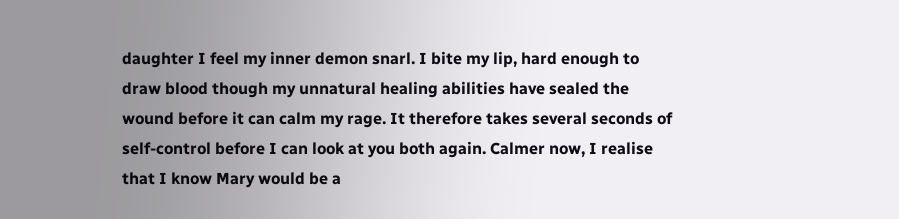daughter I feel my inner demon snarl. I bite my lip, hard enough to draw blood though my unnatural healing abilities have sealed the wound before it can calm my rage. It therefore takes several seconds of self-control before I can look at you both again. Calmer now, I realise that I know Mary would be a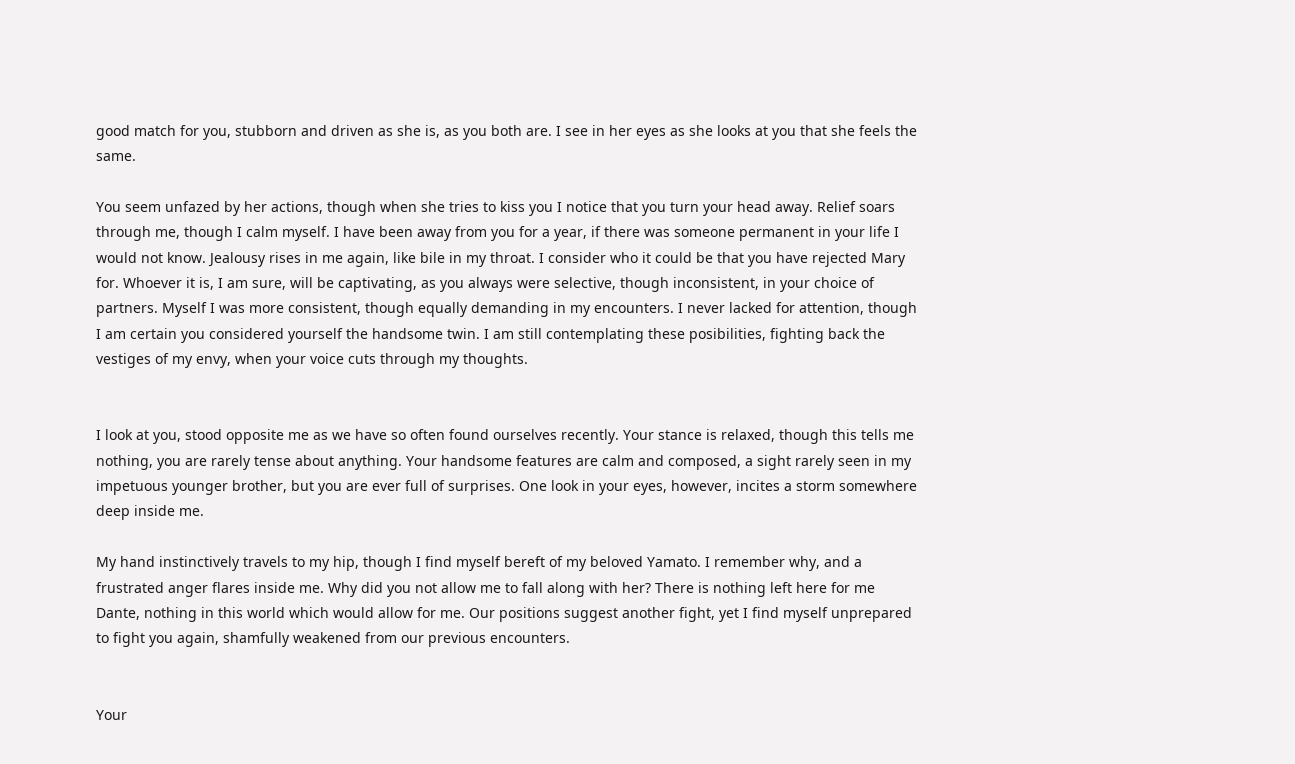good match for you, stubborn and driven as she is, as you both are. I see in her eyes as she looks at you that she feels the same.

You seem unfazed by her actions, though when she tries to kiss you I notice that you turn your head away. Relief soars through me, though I calm myself. I have been away from you for a year, if there was someone permanent in your life I would not know. Jealousy rises in me again, like bile in my throat. I consider who it could be that you have rejected Mary for. Whoever it is, I am sure, will be captivating, as you always were selective, though inconsistent, in your choice of partners. Myself I was more consistent, though equally demanding in my encounters. I never lacked for attention, though I am certain you considered yourself the handsome twin. I am still contemplating these posibilities, fighting back the vestiges of my envy, when your voice cuts through my thoughts.


I look at you, stood opposite me as we have so often found ourselves recently. Your stance is relaxed, though this tells me nothing, you are rarely tense about anything. Your handsome features are calm and composed, a sight rarely seen in my impetuous younger brother, but you are ever full of surprises. One look in your eyes, however, incites a storm somewhere deep inside me.

My hand instinctively travels to my hip, though I find myself bereft of my beloved Yamato. I remember why, and a frustrated anger flares inside me. Why did you not allow me to fall along with her? There is nothing left here for me Dante, nothing in this world which would allow for me. Our positions suggest another fight, yet I find myself unprepared to fight you again, shamfully weakened from our previous encounters.


Your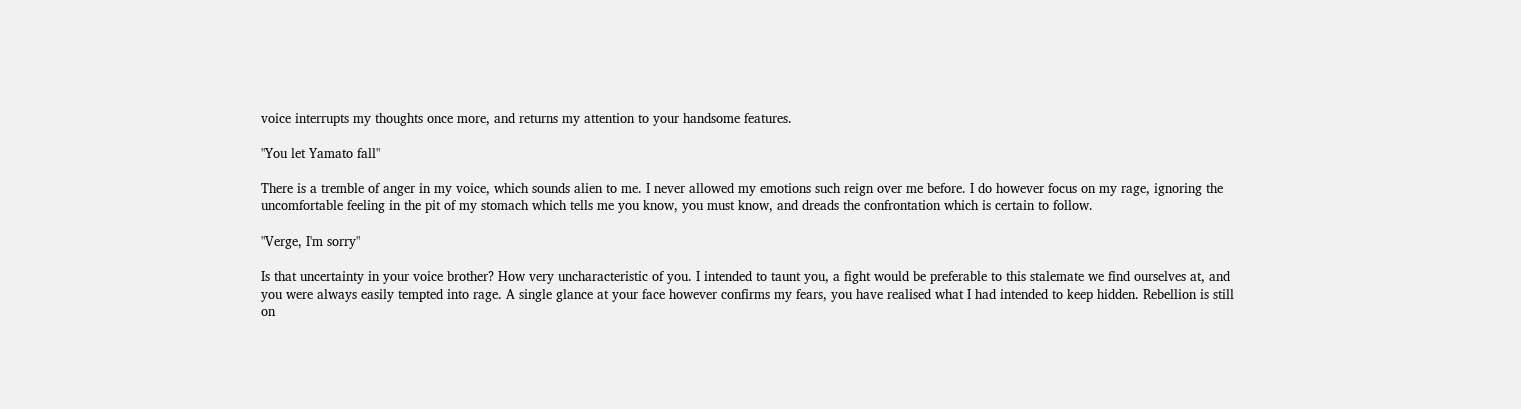voice interrupts my thoughts once more, and returns my attention to your handsome features.

"You let Yamato fall"

There is a tremble of anger in my voice, which sounds alien to me. I never allowed my emotions such reign over me before. I do however focus on my rage, ignoring the uncomfortable feeling in the pit of my stomach which tells me you know, you must know, and dreads the confrontation which is certain to follow.

"Verge, I'm sorry"

Is that uncertainty in your voice brother? How very uncharacteristic of you. I intended to taunt you, a fight would be preferable to this stalemate we find ourselves at, and you were always easily tempted into rage. A single glance at your face however confirms my fears, you have realised what I had intended to keep hidden. Rebellion is still on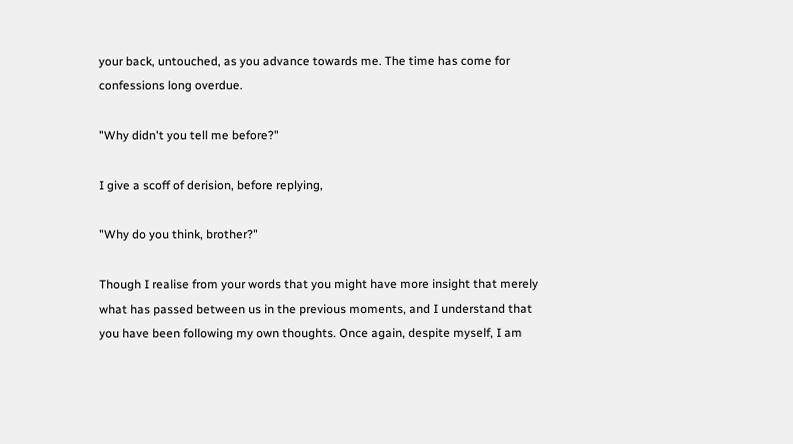your back, untouched, as you advance towards me. The time has come for confessions long overdue.

"Why didn't you tell me before?"

I give a scoff of derision, before replying,

"Why do you think, brother?"

Though I realise from your words that you might have more insight that merely what has passed between us in the previous moments, and I understand that you have been following my own thoughts. Once again, despite myself, I am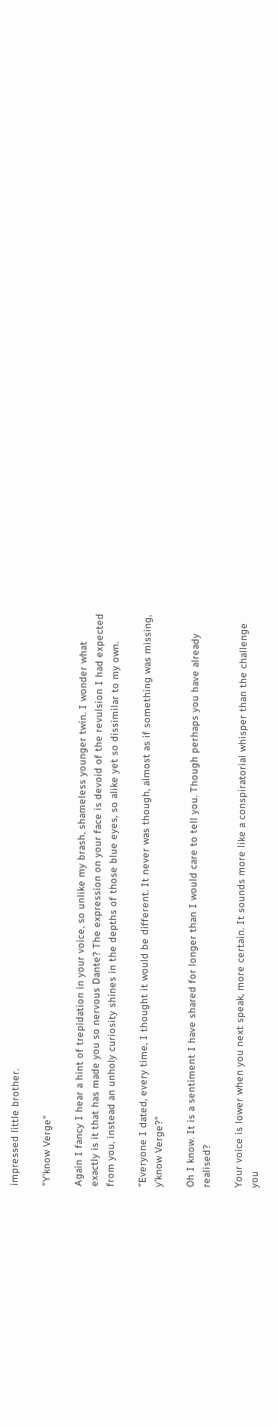impressed little brother.

"Y'know Verge"

Again I fancy I hear a hint of trepidation in your voice, so unlike my brash, shameless younger twin. I wonder what exactly is it that has made you so nervous Dante? The expression on your face is devoid of the revulsion I had expected from you, instead an unholy curiosity shines in the depths of those blue eyes, so alike yet so dissimilar to my own.

"Everyone I dated, every time, I thought it would be different. It never was though, almost as if something was missing, y'know Verge?"

Oh I know. It is a sentiment I have shared for longer than I would care to tell you. Though perhaps you have already realised?

Your voice is lower when you next speak, more certain. It sounds more like a conspiratorial whisper than the challenge you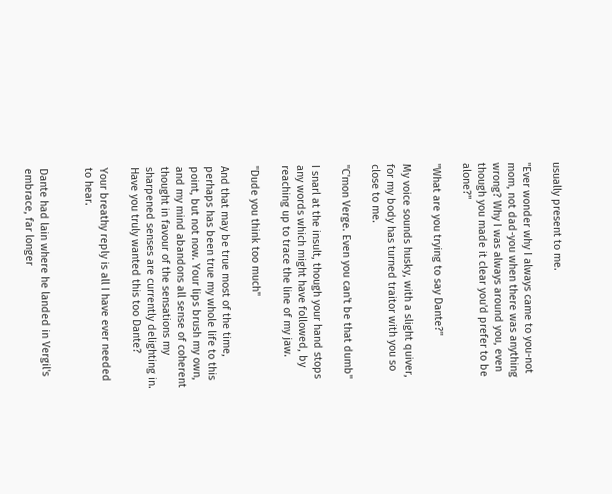usually present to me.

"Ever wonder why I always came to you-not mom, not dad-you when there was anything wrong? Why I was always around you, even though you made it clear you'd prefer to be alone?"

"What are you trying to say Dante?"

My voice sounds husky, with a slight quiver, for my body has turned traitor with you so close to me.

"C'mon Verge. Even you can't be that dumb"

I snarl at the insult, though your hand stops any words which might have followed, by reaching up to trace the line of my jaw.

"Dude you think too much"

And that may be true most of the time, perhaps has been true my whole life to this point, but not now. Your lips brush my own, and my mind abandons all sense of coherent thought in favour of the sensations my sharpened senses are currently delighting in. Have you truly wanted this too Dante?

Your breathy reply is all I have ever needed to hear.


Dante had lain where he landed in Vergil's embrace, far longer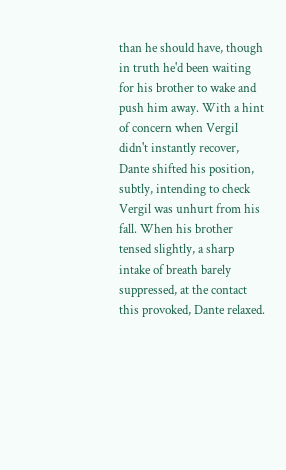than he should have, though in truth he'd been waiting for his brother to wake and push him away. With a hint of concern when Vergil didn't instantly recover, Dante shifted his position, subtly, intending to check Vergil was unhurt from his fall. When his brother tensed slightly, a sharp intake of breath barely suppressed, at the contact this provoked, Dante relaxed.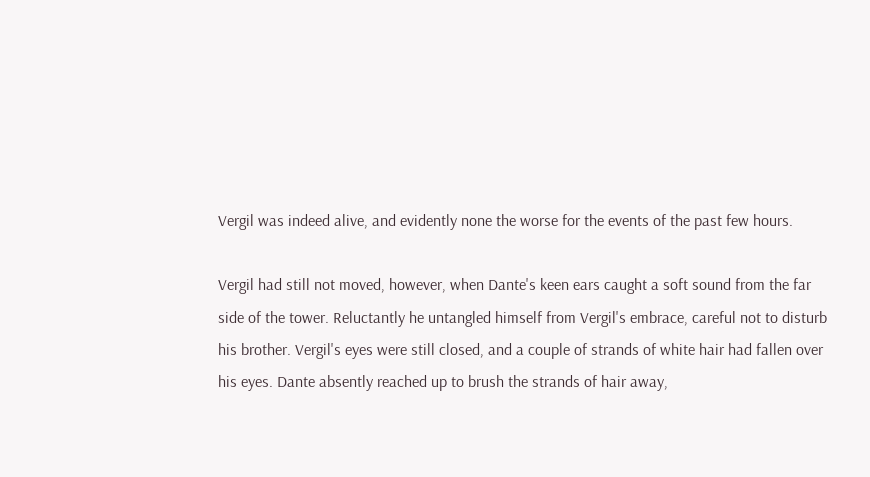Vergil was indeed alive, and evidently none the worse for the events of the past few hours.

Vergil had still not moved, however, when Dante's keen ears caught a soft sound from the far side of the tower. Reluctantly he untangled himself from Vergil's embrace, careful not to disturb his brother. Vergil's eyes were still closed, and a couple of strands of white hair had fallen over his eyes. Dante absently reached up to brush the strands of hair away,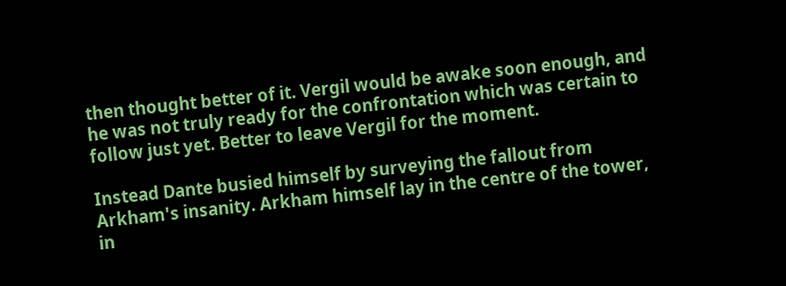then thought better of it. Vergil would be awake soon enough, and he was not truly ready for the confrontation which was certain to follow just yet. Better to leave Vergil for the moment.

Instead Dante busied himself by surveying the fallout from Arkham's insanity. Arkham himself lay in the centre of the tower, in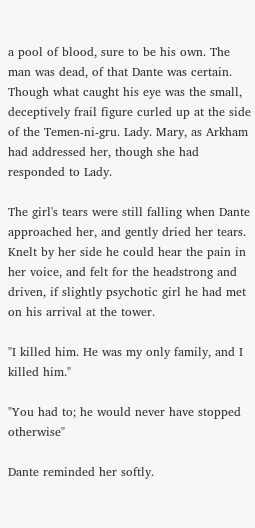a pool of blood, sure to be his own. The man was dead, of that Dante was certain. Though what caught his eye was the small, deceptively frail figure curled up at the side of the Temen-ni-gru. Lady. Mary, as Arkham had addressed her, though she had responded to Lady.

The girl's tears were still falling when Dante approached her, and gently dried her tears. Knelt by her side he could hear the pain in her voice, and felt for the headstrong and driven, if slightly psychotic girl he had met on his arrival at the tower.

"I killed him. He was my only family, and I killed him."

"You had to; he would never have stopped otherwise"

Dante reminded her softly.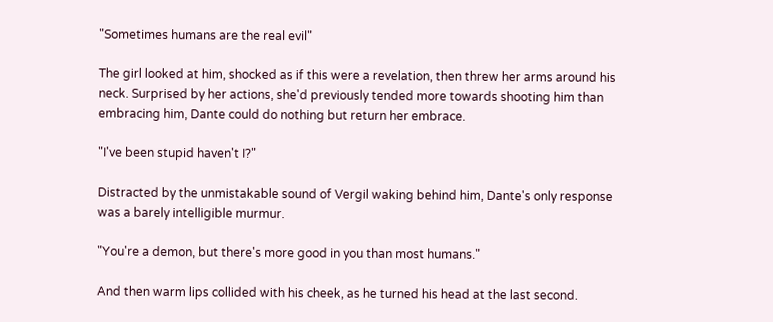"Sometimes humans are the real evil"

The girl looked at him, shocked as if this were a revelation, then threw her arms around his neck. Surprised by her actions, she'd previously tended more towards shooting him than embracing him, Dante could do nothing but return her embrace.

"I've been stupid haven't I?"

Distracted by the unmistakable sound of Vergil waking behind him, Dante's only response was a barely intelligible murmur.

"You're a demon, but there's more good in you than most humans."

And then warm lips collided with his cheek, as he turned his head at the last second.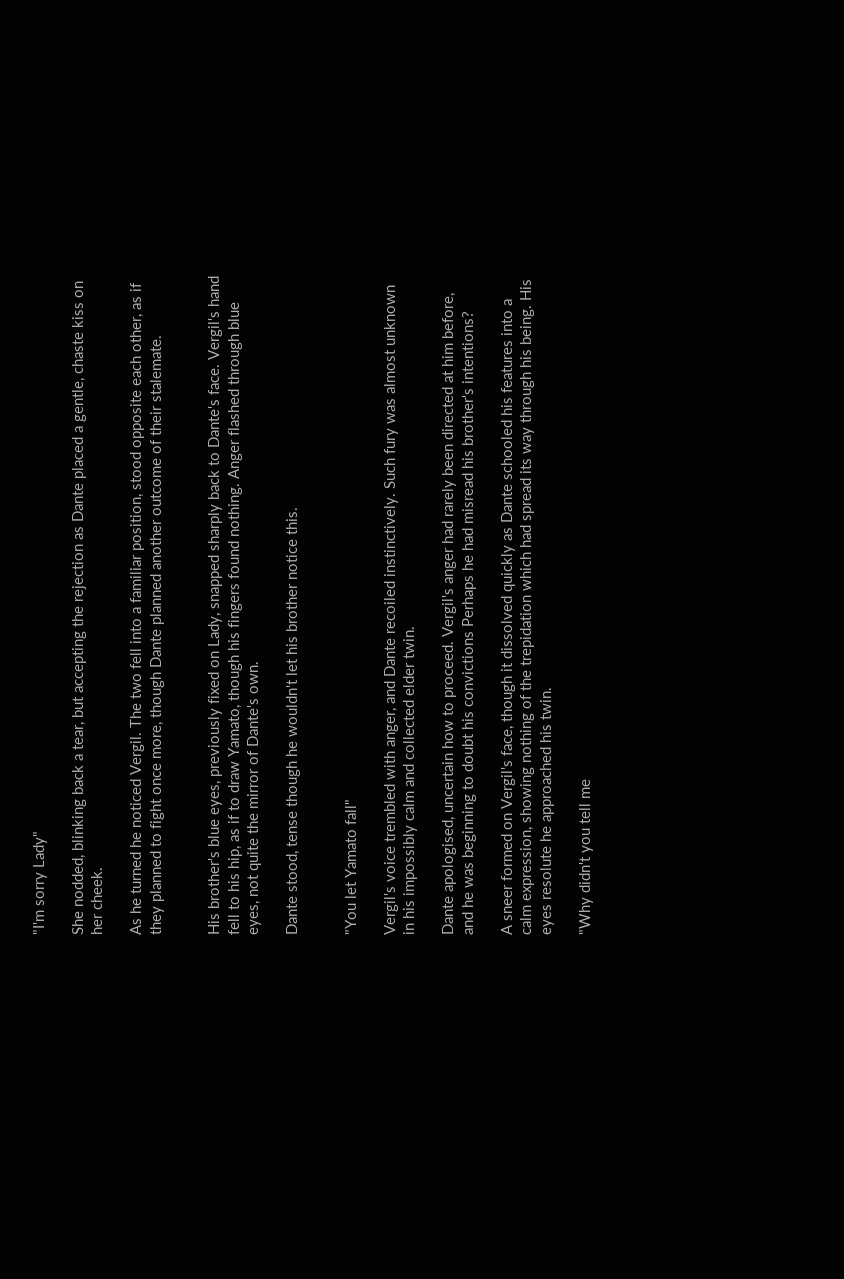"I'm sorry Lady"

She nodded, blinking back a tear, but accepting the rejection as Dante placed a gentle, chaste kiss on her cheek.

As he turned he noticed Vergil. The two fell into a familiar position, stood opposite each other, as if they planned to fight once more, though Dante planned another outcome of their stalemate.


His brother's blue eyes, previously fixed on Lady, snapped sharply back to Dante's face. Vergil's hand fell to his hip, as if to draw Yamato, though his fingers found nothing. Anger flashed through blue eyes, not quite the mirror of Dante's own.

Dante stood, tense though he wouldn't let his brother notice this.


"You let Yamato fall"

Vergil's voice trembled with anger, and Dante recoiled instinctively. Such fury was almost unknown in his impossibly calm and collected elder twin.

Dante apologised, uncertain how to proceed. Vergil's anger had rarely been directed at him before, and he was beginning to doubt his convictions Perhaps he had misread his brother's intentions?

A sneer formed on Vergil's face, though it dissolved quickly as Dante schooled his features into a calm expression, showing nothing of the trepidation which had spread its way through his being. His eyes resolute he approached his twin.

"Why didn't you tell me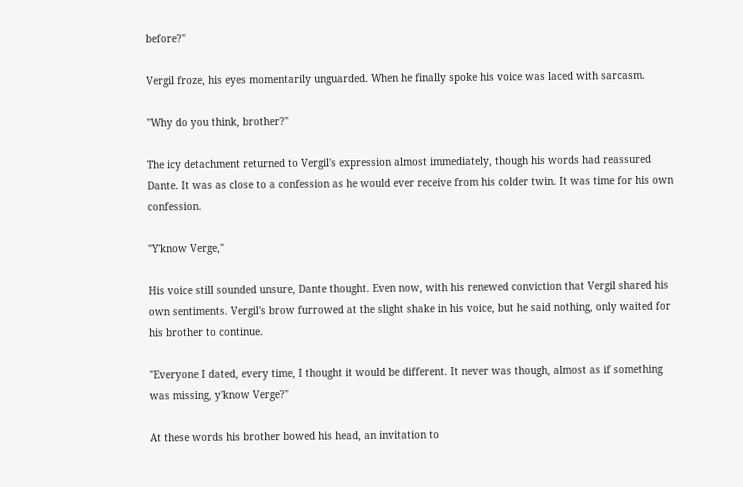before?"

Vergil froze, his eyes momentarily unguarded. When he finally spoke his voice was laced with sarcasm.

"Why do you think, brother?"

The icy detachment returned to Vergil's expression almost immediately, though his words had reassured Dante. It was as close to a confession as he would ever receive from his colder twin. It was time for his own confession.

"Y'know Verge,"

His voice still sounded unsure, Dante thought. Even now, with his renewed conviction that Vergil shared his own sentiments. Vergil's brow furrowed at the slight shake in his voice, but he said nothing, only waited for his brother to continue.

"Everyone I dated, every time, I thought it would be different. It never was though, almost as if something was missing, y'know Verge?"

At these words his brother bowed his head, an invitation to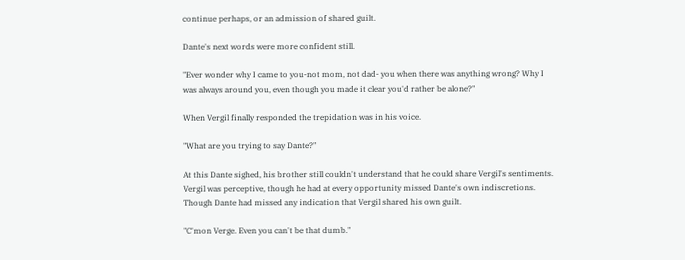continue perhaps, or an admission of shared guilt.

Dante's next words were more confident still.

"Ever wonder why I came to you-not mom, not dad- you when there was anything wrong? Why I was always around you, even though you made it clear you'd rather be alone?"

When Vergil finally responded the trepidation was in his voice.

"What are you trying to say Dante?"

At this Dante sighed, his brother still couldn't understand that he could share Vergil's sentiments. Vergil was perceptive, though he had at every opportunity missed Dante's own indiscretions. Though Dante had missed any indication that Vergil shared his own guilt.

"C'mon Verge. Even you can't be that dumb."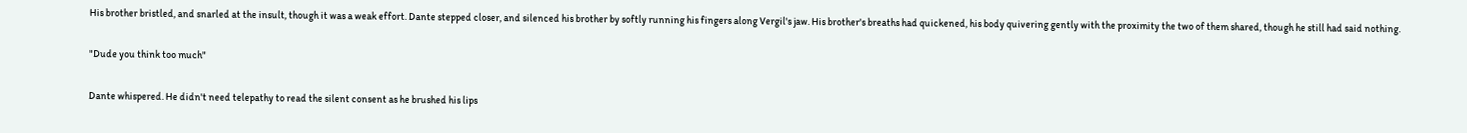His brother bristled, and snarled at the insult, though it was a weak effort. Dante stepped closer, and silenced his brother by softly running his fingers along Vergil's jaw. His brother's breaths had quickened, his body quivering gently with the proximity the two of them shared, though he still had said nothing.

"Dude you think too much"

Dante whispered. He didn't need telepathy to read the silent consent as he brushed his lips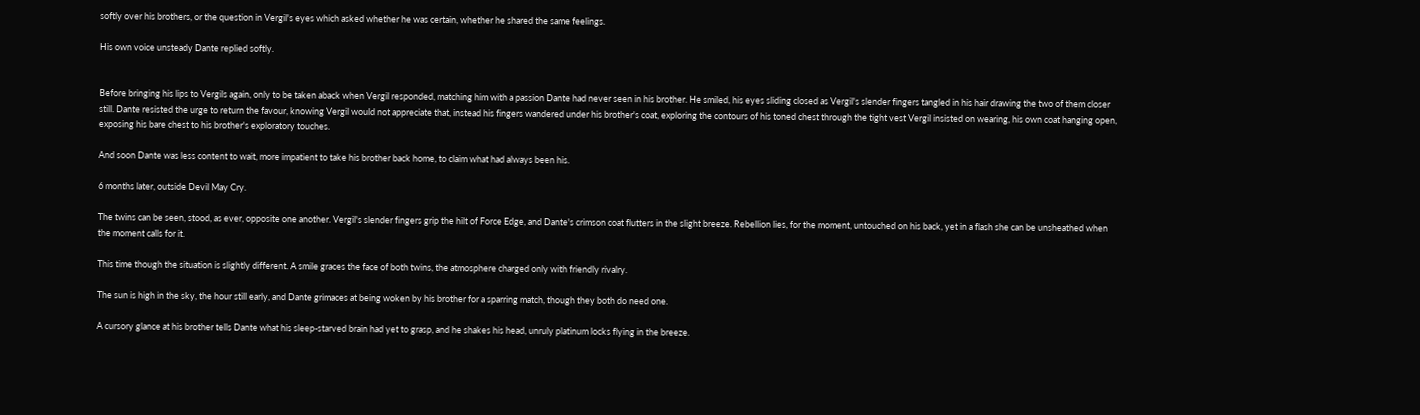softly over his brothers, or the question in Vergil's eyes which asked whether he was certain, whether he shared the same feelings.

His own voice unsteady Dante replied softly.


Before bringing his lips to Vergils again, only to be taken aback when Vergil responded, matching him with a passion Dante had never seen in his brother. He smiled, his eyes sliding closed as Vergil's slender fingers tangled in his hair drawing the two of them closer still. Dante resisted the urge to return the favour, knowing Vergil would not appreciate that, instead his fingers wandered under his brother's coat, exploring the contours of his toned chest through the tight vest Vergil insisted on wearing, his own coat hanging open, exposing his bare chest to his brother's exploratory touches.

And soon Dante was less content to wait, more impatient to take his brother back home, to claim what had always been his.

6 months later, outside Devil May Cry.

The twins can be seen, stood, as ever, opposite one another. Vergil's slender fingers grip the hilt of Force Edge, and Dante's crimson coat flutters in the slight breeze. Rebellion lies, for the moment, untouched on his back, yet in a flash she can be unsheathed when the moment calls for it.

This time though the situation is slightly different. A smile graces the face of both twins, the atmosphere charged only with friendly rivalry.

The sun is high in the sky, the hour still early, and Dante grimaces at being woken by his brother for a sparring match, though they both do need one.

A cursory glance at his brother tells Dante what his sleep-starved brain had yet to grasp, and he shakes his head, unruly platinum locks flying in the breeze.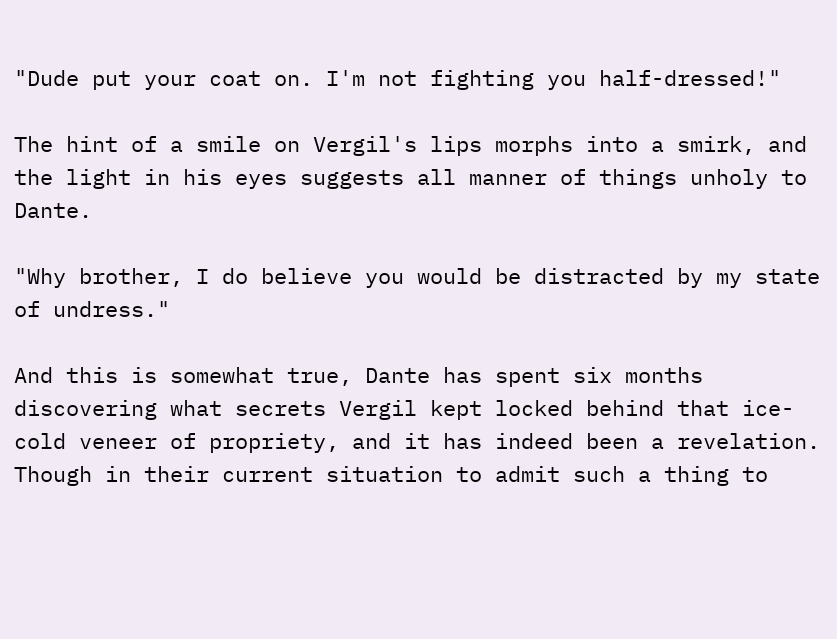"Dude put your coat on. I'm not fighting you half-dressed!"

The hint of a smile on Vergil's lips morphs into a smirk, and the light in his eyes suggests all manner of things unholy to Dante.

"Why brother, I do believe you would be distracted by my state of undress."

And this is somewhat true, Dante has spent six months discovering what secrets Vergil kept locked behind that ice-cold veneer of propriety, and it has indeed been a revelation. Though in their current situation to admit such a thing to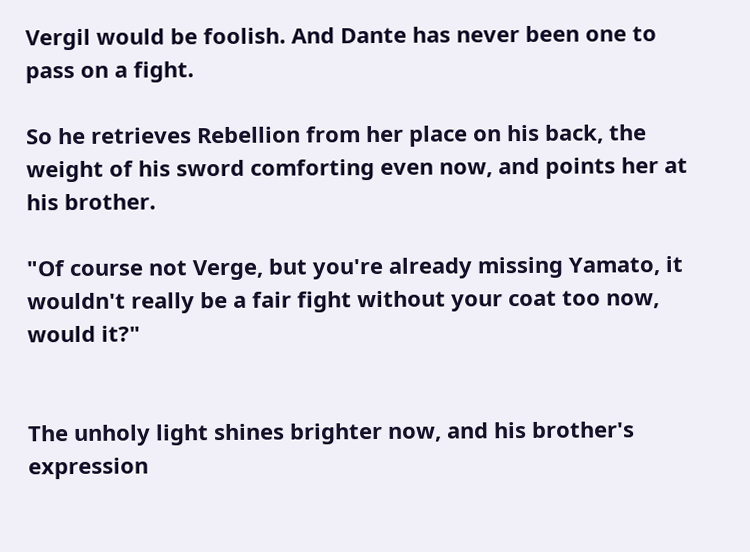Vergil would be foolish. And Dante has never been one to pass on a fight.

So he retrieves Rebellion from her place on his back, the weight of his sword comforting even now, and points her at his brother.

"Of course not Verge, but you're already missing Yamato, it wouldn't really be a fair fight without your coat too now, would it?"


The unholy light shines brighter now, and his brother's expression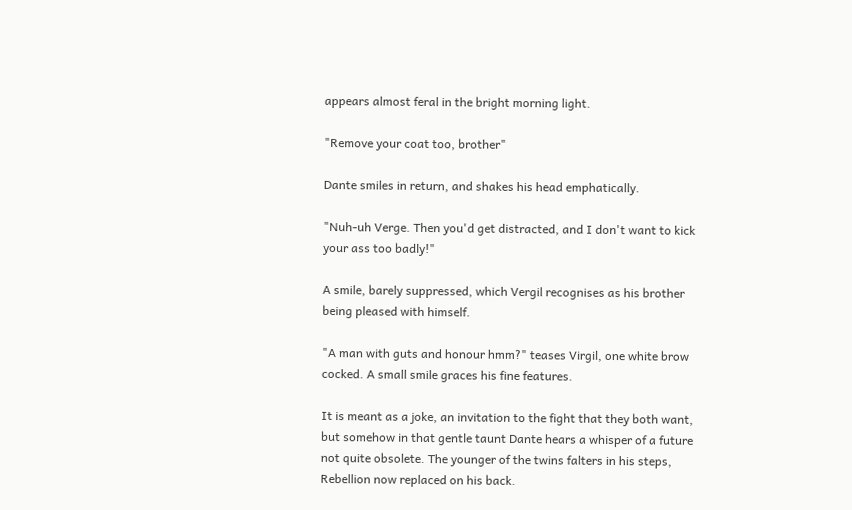appears almost feral in the bright morning light.

"Remove your coat too, brother"

Dante smiles in return, and shakes his head emphatically.

"Nuh-uh Verge. Then you'd get distracted, and I don't want to kick your ass too badly!"

A smile, barely suppressed, which Vergil recognises as his brother being pleased with himself.

"A man with guts and honour hmm?" teases Virgil, one white brow cocked. A small smile graces his fine features.

It is meant as a joke, an invitation to the fight that they both want, but somehow in that gentle taunt Dante hears a whisper of a future not quite obsolete. The younger of the twins falters in his steps, Rebellion now replaced on his back.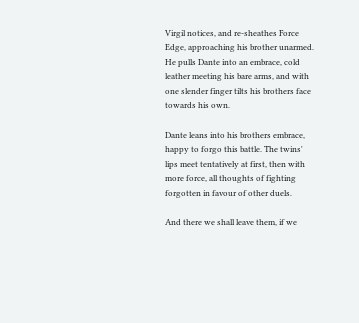Virgil notices, and re-sheathes Force Edge, approaching his brother unarmed. He pulls Dante into an embrace, cold leather meeting his bare arms, and with one slender finger tilts his brothers face towards his own.

Dante leans into his brothers embrace, happy to forgo this battle. The twins' lips meet tentatively at first, then with more force, all thoughts of fighting forgotten in favour of other duels.

And there we shall leave them, if we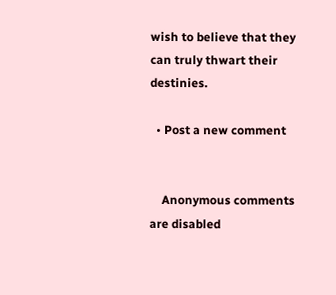wish to believe that they can truly thwart their destinies.

  • Post a new comment


    Anonymous comments are disabled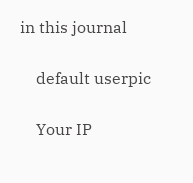in this journal

    default userpic

    Your IP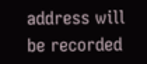address will be recorded